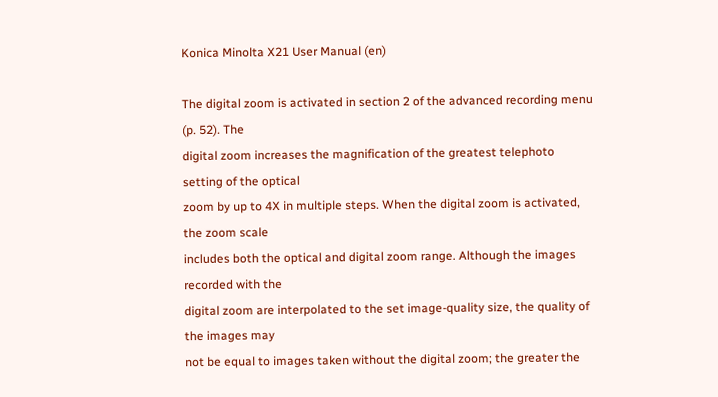Konica Minolta X21 User Manual (en)

The digital zoom is activated in section 2 of the advanced recording menu (p. 52). The
digital zoom increases the magnification of the greatest telephoto setting of the optical
zoom by up to 4X in multiple steps. When the digital zoom is activated, the zoom scale
includes both the optical and digital zoom range. Although the images recorded with the
digital zoom are interpolated to the set image-quality size, the quality of the images may
not be equal to images taken without the digital zoom; the greater the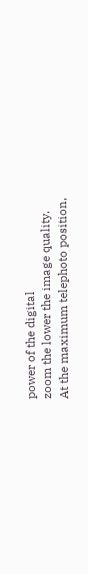power of the digital
zoom the lower the image quality.
At the maximum telephoto position,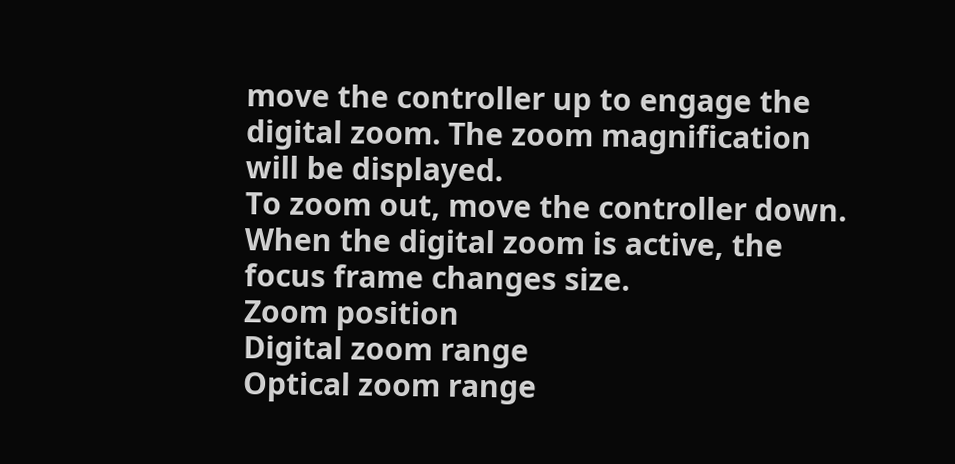move the controller up to engage the
digital zoom. The zoom magnification
will be displayed.
To zoom out, move the controller down.
When the digital zoom is active, the
focus frame changes size.
Zoom position
Digital zoom range
Optical zoom range